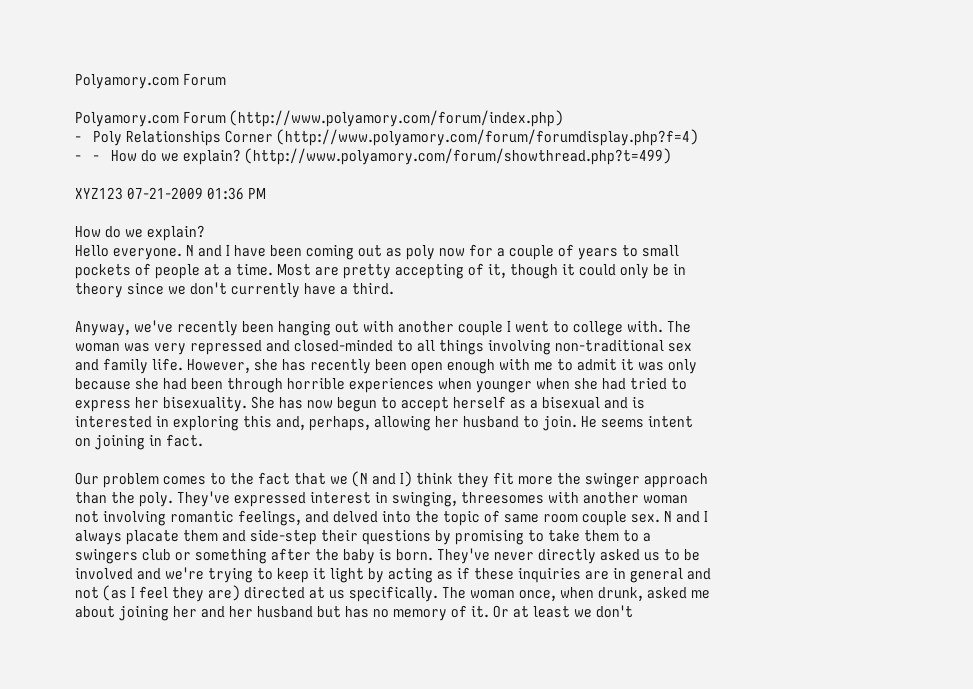Polyamory.com Forum

Polyamory.com Forum (http://www.polyamory.com/forum/index.php)
-   Poly Relationships Corner (http://www.polyamory.com/forum/forumdisplay.php?f=4)
-   -   How do we explain? (http://www.polyamory.com/forum/showthread.php?t=499)

XYZ123 07-21-2009 01:36 PM

How do we explain?
Hello everyone. N and I have been coming out as poly now for a couple of years to small pockets of people at a time. Most are pretty accepting of it, though it could only be in theory since we don't currently have a third.

Anyway, we've recently been hanging out with another couple I went to college with. The woman was very repressed and closed-minded to all things involving non-traditional sex and family life. However, she has recently been open enough with me to admit it was only because she had been through horrible experiences when younger when she had tried to express her bisexuality. She has now begun to accept herself as a bisexual and is interested in exploring this and, perhaps, allowing her husband to join. He seems intent on joining in fact.

Our problem comes to the fact that we (N and I) think they fit more the swinger approach than the poly. They've expressed interest in swinging, threesomes with another woman not involving romantic feelings, and delved into the topic of same room couple sex. N and I always placate them and side-step their questions by promising to take them to a swingers club or something after the baby is born. They've never directly asked us to be involved and we're trying to keep it light by acting as if these inquiries are in general and not (as I feel they are) directed at us specifically. The woman once, when drunk, asked me about joining her and her husband but has no memory of it. Or at least we don't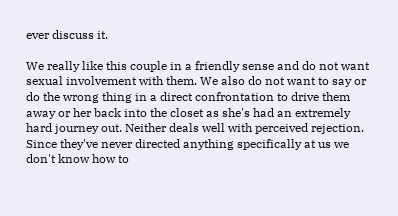ever discuss it.

We really like this couple in a friendly sense and do not want sexual involvement with them. We also do not want to say or do the wrong thing in a direct confrontation to drive them away or her back into the closet as she's had an extremely hard journey out. Neither deals well with perceived rejection. Since they've never directed anything specifically at us we don't know how to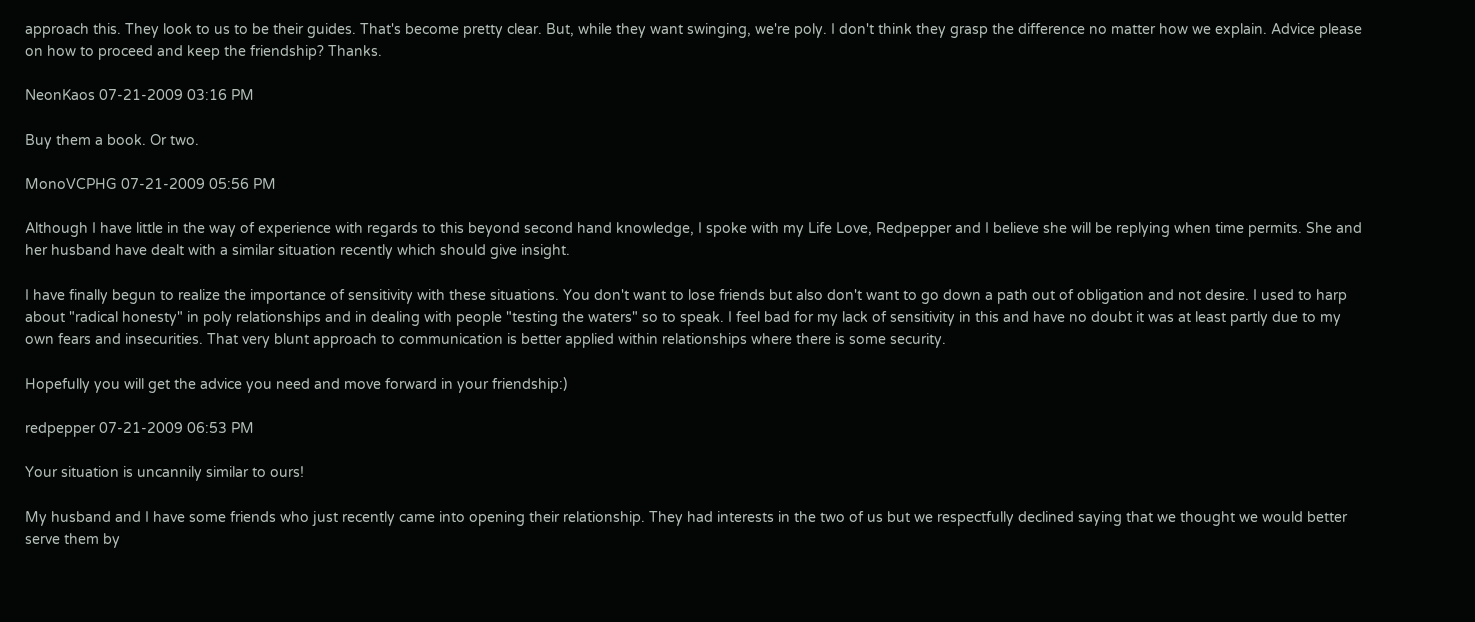approach this. They look to us to be their guides. That's become pretty clear. But, while they want swinging, we're poly. I don't think they grasp the difference no matter how we explain. Advice please on how to proceed and keep the friendship? Thanks.

NeonKaos 07-21-2009 03:16 PM

Buy them a book. Or two.

MonoVCPHG 07-21-2009 05:56 PM

Although I have little in the way of experience with regards to this beyond second hand knowledge, I spoke with my Life Love, Redpepper and I believe she will be replying when time permits. She and her husband have dealt with a similar situation recently which should give insight.

I have finally begun to realize the importance of sensitivity with these situations. You don't want to lose friends but also don't want to go down a path out of obligation and not desire. I used to harp about "radical honesty" in poly relationships and in dealing with people "testing the waters" so to speak. I feel bad for my lack of sensitivity in this and have no doubt it was at least partly due to my own fears and insecurities. That very blunt approach to communication is better applied within relationships where there is some security.

Hopefully you will get the advice you need and move forward in your friendship:)

redpepper 07-21-2009 06:53 PM

Your situation is uncannily similar to ours!

My husband and I have some friends who just recently came into opening their relationship. They had interests in the two of us but we respectfully declined saying that we thought we would better serve them by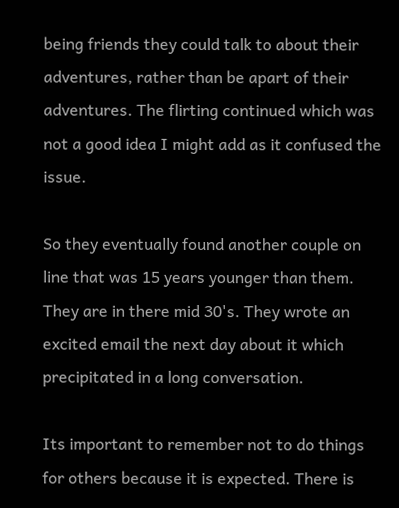being friends they could talk to about their adventures, rather than be apart of their adventures. The flirting continued which was not a good idea I might add as it confused the issue.

So they eventually found another couple on line that was 15 years younger than them. They are in there mid 30's. They wrote an excited email the next day about it which precipitated in a long conversation.

Its important to remember not to do things for others because it is expected. There is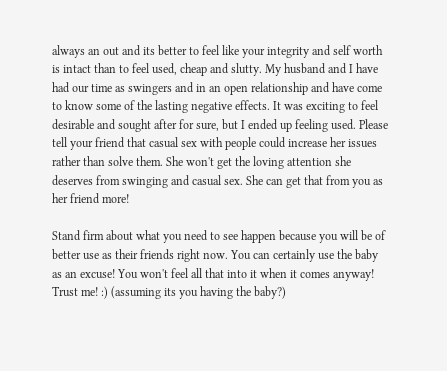always an out and its better to feel like your integrity and self worth is intact than to feel used, cheap and slutty. My husband and I have had our time as swingers and in an open relationship and have come to know some of the lasting negative effects. It was exciting to feel desirable and sought after for sure, but I ended up feeling used. Please tell your friend that casual sex with people could increase her issues rather than solve them. She won't get the loving attention she deserves from swinging and casual sex. She can get that from you as her friend more!

Stand firm about what you need to see happen because you will be of better use as their friends right now. You can certainly use the baby as an excuse! You won't feel all that into it when it comes anyway! Trust me! :) (assuming its you having the baby?)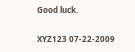Good luck.

XYZ123 07-22-2009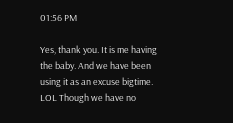01:56 PM

Yes, thank you. It is me having the baby. And we have been using it as an excuse bigtime. LOL Though we have no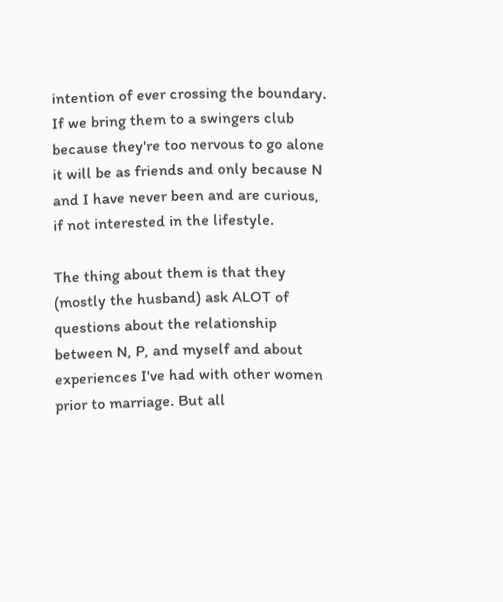intention of ever crossing the boundary. If we bring them to a swingers club because they're too nervous to go alone it will be as friends and only because N and I have never been and are curious, if not interested in the lifestyle.

The thing about them is that they (mostly the husband) ask ALOT of questions about the relationship between N, P, and myself and about experiences I've had with other women prior to marriage. But all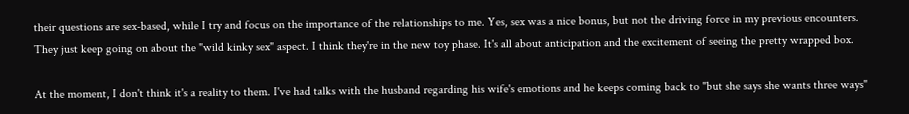their questions are sex-based, while I try and focus on the importance of the relationships to me. Yes, sex was a nice bonus, but not the driving force in my previous encounters. They just keep going on about the "wild kinky sex" aspect. I think they're in the new toy phase. It's all about anticipation and the excitement of seeing the pretty wrapped box.

At the moment, I don't think it's a reality to them. I've had talks with the husband regarding his wife's emotions and he keeps coming back to "but she says she wants three ways"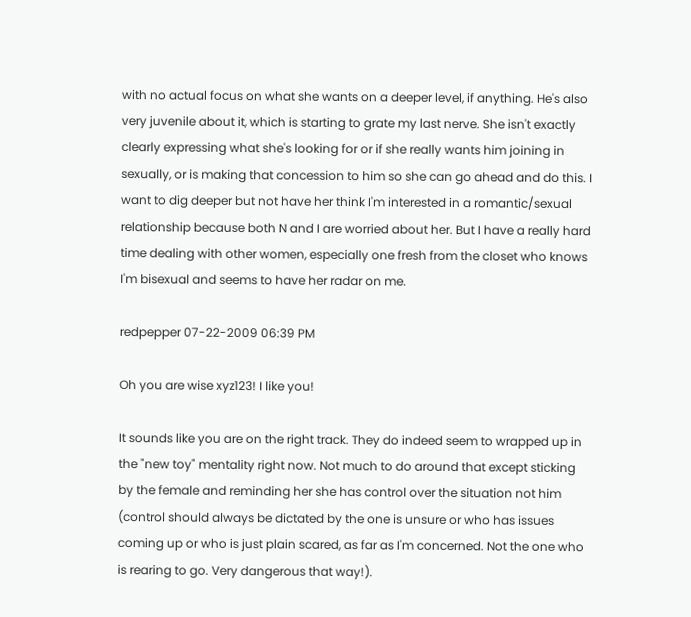with no actual focus on what she wants on a deeper level, if anything. He's also very juvenile about it, which is starting to grate my last nerve. She isn't exactly clearly expressing what she's looking for or if she really wants him joining in sexually, or is making that concession to him so she can go ahead and do this. I want to dig deeper but not have her think I'm interested in a romantic/sexual relationship because both N and I are worried about her. But I have a really hard time dealing with other women, especially one fresh from the closet who knows I'm bisexual and seems to have her radar on me.

redpepper 07-22-2009 06:39 PM

Oh you are wise xyz123! I like you!

It sounds like you are on the right track. They do indeed seem to wrapped up in the "new toy" mentality right now. Not much to do around that except sticking by the female and reminding her she has control over the situation not him (control should always be dictated by the one is unsure or who has issues coming up or who is just plain scared, as far as I'm concerned. Not the one who is rearing to go. Very dangerous that way!).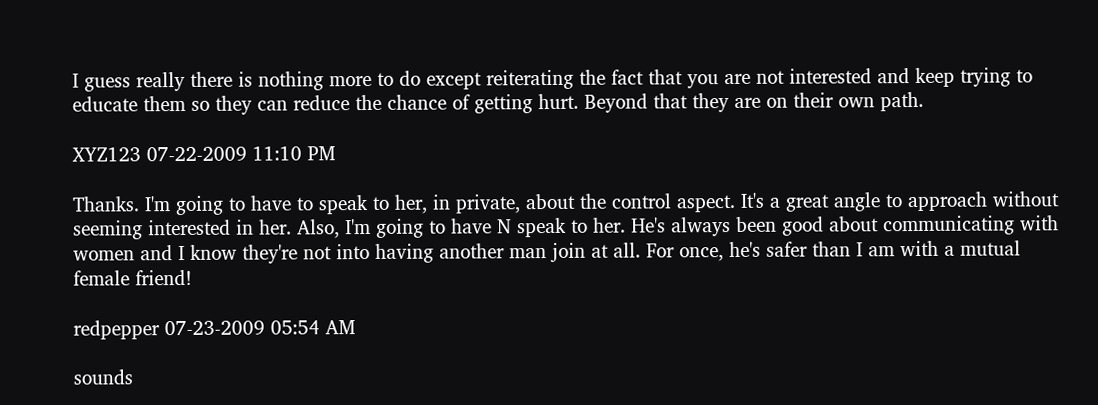I guess really there is nothing more to do except reiterating the fact that you are not interested and keep trying to educate them so they can reduce the chance of getting hurt. Beyond that they are on their own path.

XYZ123 07-22-2009 11:10 PM

Thanks. I'm going to have to speak to her, in private, about the control aspect. It's a great angle to approach without seeming interested in her. Also, I'm going to have N speak to her. He's always been good about communicating with women and I know they're not into having another man join at all. For once, he's safer than I am with a mutual female friend!

redpepper 07-23-2009 05:54 AM

sounds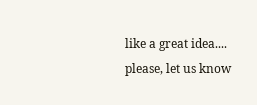like a great idea.... please, let us know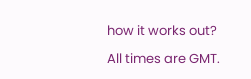how it works out?

All times are GMT.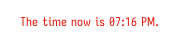The time now is 07:16 PM.